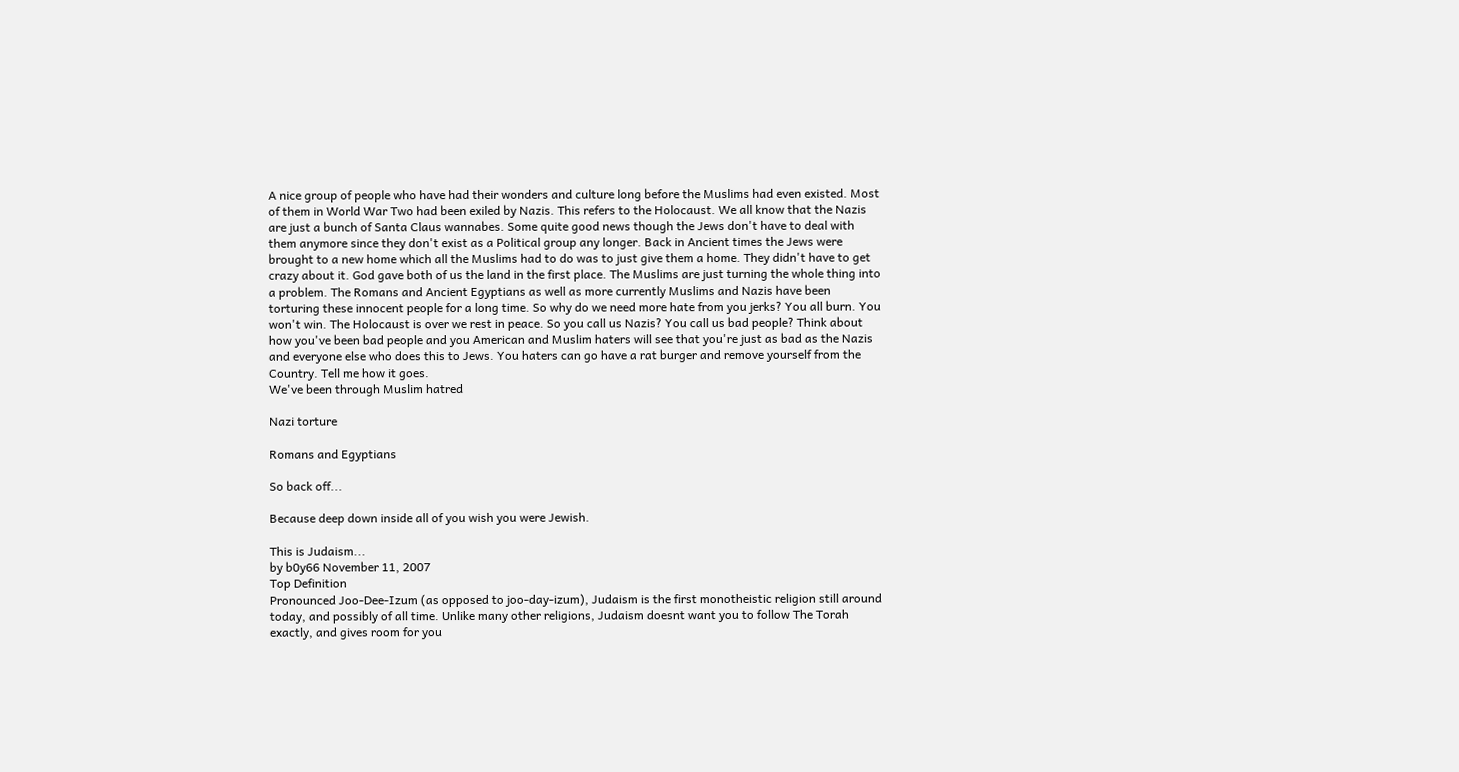A nice group of people who have had their wonders and culture long before the Muslims had even existed. Most of them in World War Two had been exiled by Nazis. This refers to the Holocaust. We all know that the Nazis are just a bunch of Santa Claus wannabes. Some quite good news though the Jews don't have to deal with them anymore since they don't exist as a Political group any longer. Back in Ancient times the Jews were brought to a new home which all the Muslims had to do was to just give them a home. They didn't have to get crazy about it. God gave both of us the land in the first place. The Muslims are just turning the whole thing into a problem. The Romans and Ancient Egyptians as well as more currently Muslims and Nazis have been torturing these innocent people for a long time. So why do we need more hate from you jerks? You all burn. You won't win. The Holocaust is over we rest in peace. So you call us Nazis? You call us bad people? Think about how you've been bad people and you American and Muslim haters will see that you're just as bad as the Nazis and everyone else who does this to Jews. You haters can go have a rat burger and remove yourself from the Country. Tell me how it goes.
We've been through Muslim hatred

Nazi torture

Romans and Egyptians

So back off...

Because deep down inside all of you wish you were Jewish.

This is Judaism...
by b0y66 November 11, 2007
Top Definition
Pronounced Joo-Dee-Izum (as opposed to joo-day-izum), Judaism is the first monotheistic religion still around today, and possibly of all time. Unlike many other religions, Judaism doesnt want you to follow The Torah exactly, and gives room for you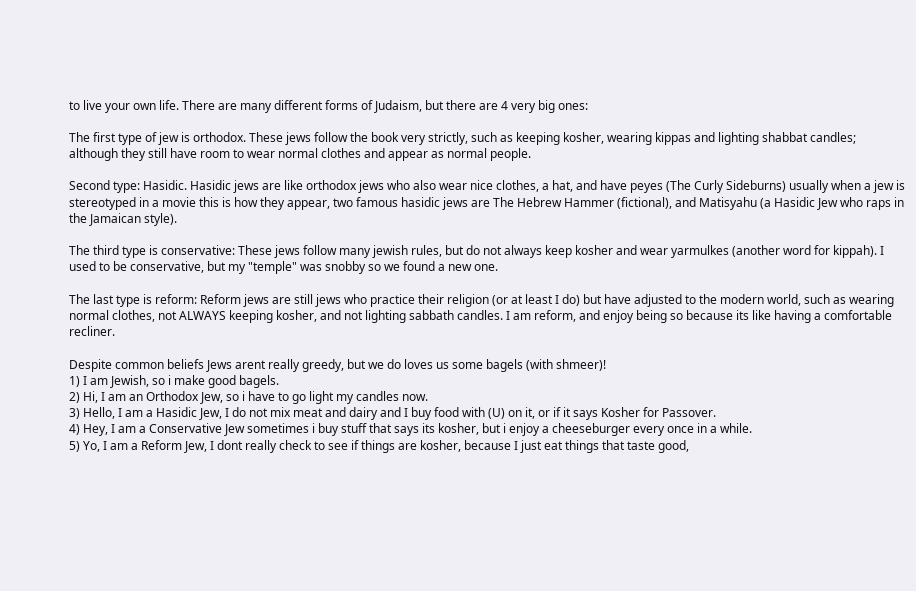to live your own life. There are many different forms of Judaism, but there are 4 very big ones:

The first type of jew is orthodox. These jews follow the book very strictly, such as keeping kosher, wearing kippas and lighting shabbat candles; although they still have room to wear normal clothes and appear as normal people.

Second type: Hasidic. Hasidic jews are like orthodox jews who also wear nice clothes, a hat, and have peyes (The Curly Sideburns) usually when a jew is stereotyped in a movie this is how they appear, two famous hasidic jews are The Hebrew Hammer (fictional), and Matisyahu (a Hasidic Jew who raps in the Jamaican style).

The third type is conservative: These jews follow many jewish rules, but do not always keep kosher and wear yarmulkes (another word for kippah). I used to be conservative, but my "temple" was snobby so we found a new one.

The last type is reform: Reform jews are still jews who practice their religion (or at least I do) but have adjusted to the modern world, such as wearing normal clothes, not ALWAYS keeping kosher, and not lighting sabbath candles. I am reform, and enjoy being so because its like having a comfortable recliner.

Despite common beliefs Jews arent really greedy, but we do loves us some bagels (with shmeer)!
1) I am Jewish, so i make good bagels.
2) Hi, I am an Orthodox Jew, so i have to go light my candles now.
3) Hello, I am a Hasidic Jew, I do not mix meat and dairy and I buy food with (U) on it, or if it says Kosher for Passover.
4) Hey, I am a Conservative Jew sometimes i buy stuff that says its kosher, but i enjoy a cheeseburger every once in a while.
5) Yo, I am a Reform Jew, I dont really check to see if things are kosher, because I just eat things that taste good,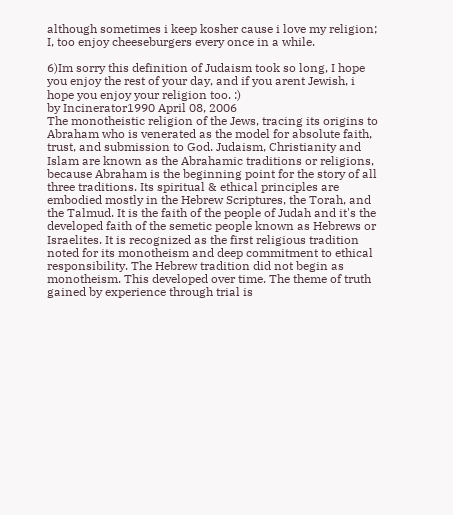although sometimes i keep kosher cause i love my religion; I, too enjoy cheeseburgers every once in a while.

6)Im sorry this definition of Judaism took so long, I hope you enjoy the rest of your day, and if you arent Jewish, i hope you enjoy your religion too. :)
by Incinerator1990 April 08, 2006
The monotheistic religion of the Jews, tracing its origins to Abraham who is venerated as the model for absolute faith, trust, and submission to God. Judaism, Christianity and Islam are known as the Abrahamic traditions or religions, because Abraham is the beginning point for the story of all three traditions. Its spiritual & ethical principles are embodied mostly in the Hebrew Scriptures, the Torah, and the Talmud. It is the faith of the people of Judah and it's the developed faith of the semetic people known as Hebrews or Israelites. It is recognized as the first religious tradition noted for its monotheism and deep commitment to ethical responsibility. The Hebrew tradition did not begin as monotheism. This developed over time. The theme of truth gained by experience through trial is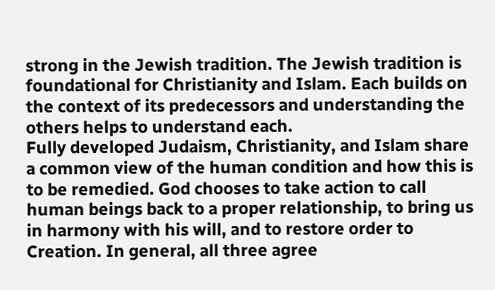strong in the Jewish tradition. The Jewish tradition is foundational for Christianity and Islam. Each builds on the context of its predecessors and understanding the others helps to understand each.
Fully developed Judaism, Christianity, and Islam share a common view of the human condition and how this is to be remedied. God chooses to take action to call human beings back to a proper relationship, to bring us in harmony with his will, and to restore order to Creation. In general, all three agree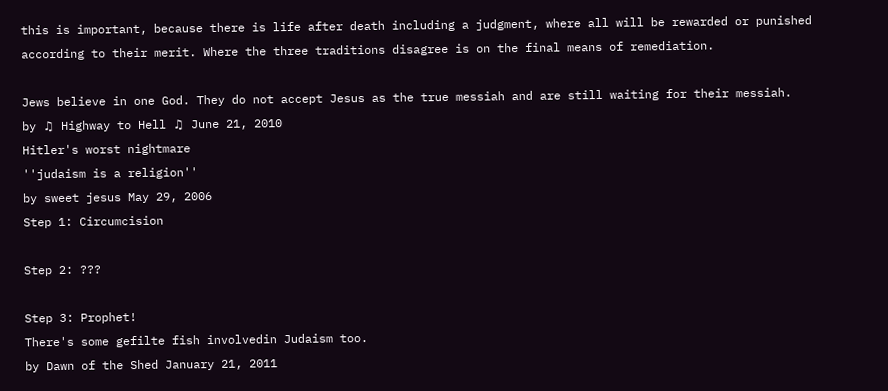this is important, because there is life after death including a judgment, where all will be rewarded or punished according to their merit. Where the three traditions disagree is on the final means of remediation.

Jews believe in one God. They do not accept Jesus as the true messiah and are still waiting for their messiah.
by ♫ Highway to Hell ♫ June 21, 2010
Hitler's worst nightmare
''judaism is a religion''
by sweet jesus May 29, 2006
Step 1: Circumcision

Step 2: ???

Step 3: Prophet!
There's some gefilte fish involvedin Judaism too.
by Dawn of the Shed January 21, 2011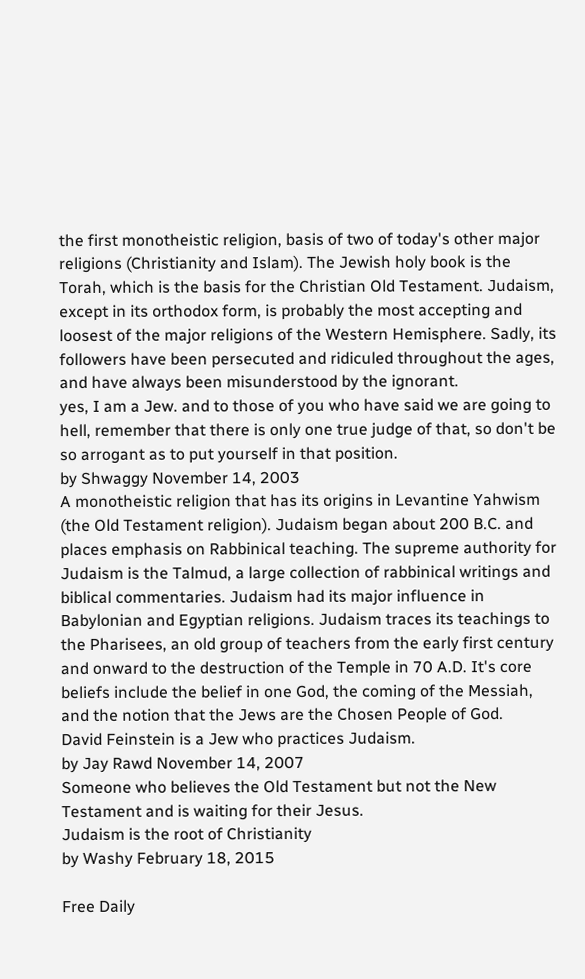the first monotheistic religion, basis of two of today's other major religions (Christianity and Islam). The Jewish holy book is the Torah, which is the basis for the Christian Old Testament. Judaism, except in its orthodox form, is probably the most accepting and loosest of the major religions of the Western Hemisphere. Sadly, its followers have been persecuted and ridiculed throughout the ages, and have always been misunderstood by the ignorant.
yes, I am a Jew. and to those of you who have said we are going to hell, remember that there is only one true judge of that, so don't be so arrogant as to put yourself in that position.
by Shwaggy November 14, 2003
A monotheistic religion that has its origins in Levantine Yahwism (the Old Testament religion). Judaism began about 200 B.C. and places emphasis on Rabbinical teaching. The supreme authority for Judaism is the Talmud, a large collection of rabbinical writings and biblical commentaries. Judaism had its major influence in Babylonian and Egyptian religions. Judaism traces its teachings to the Pharisees, an old group of teachers from the early first century and onward to the destruction of the Temple in 70 A.D. It's core beliefs include the belief in one God, the coming of the Messiah, and the notion that the Jews are the Chosen People of God.
David Feinstein is a Jew who practices Judaism.
by Jay Rawd November 14, 2007
Someone who believes the Old Testament but not the New Testament and is waiting for their Jesus.
Judaism is the root of Christianity
by Washy February 18, 2015

Free Daily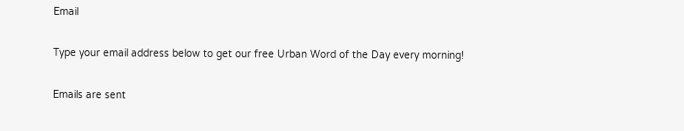Email

Type your email address below to get our free Urban Word of the Day every morning!

Emails are sent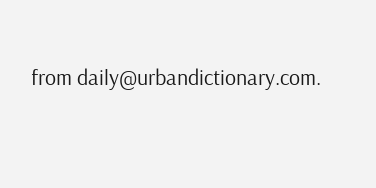from daily@urbandictionary.com.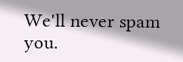We'll never spam you.